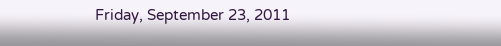Friday, September 23, 2011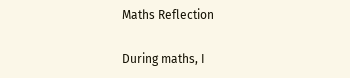Maths Reflection

During maths, I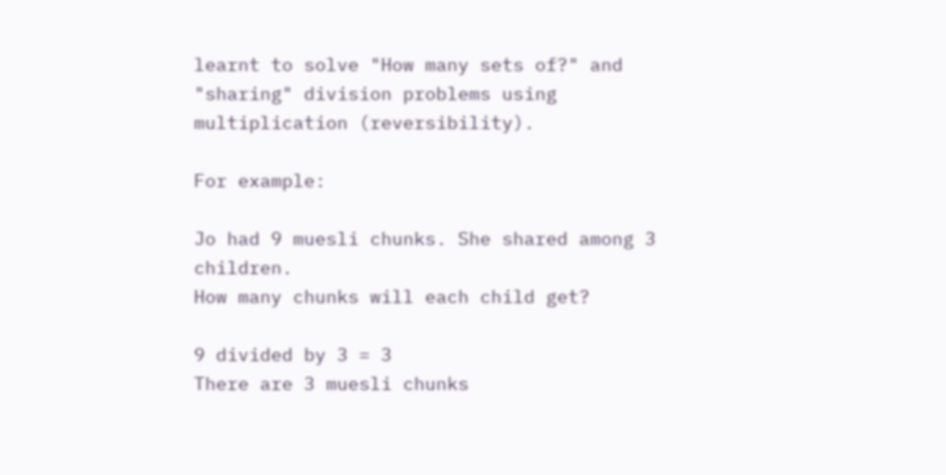learnt to solve "How many sets of?" and "sharing" division problems using multiplication (reversibility).

For example:

Jo had 9 muesli chunks. She shared among 3 children.
How many chunks will each child get?

9 divided by 3 = 3
There are 3 muesli chunks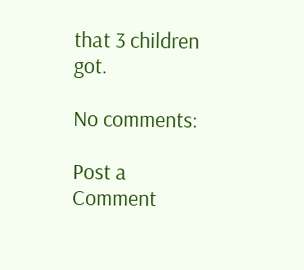that 3 children got.

No comments:

Post a Comment